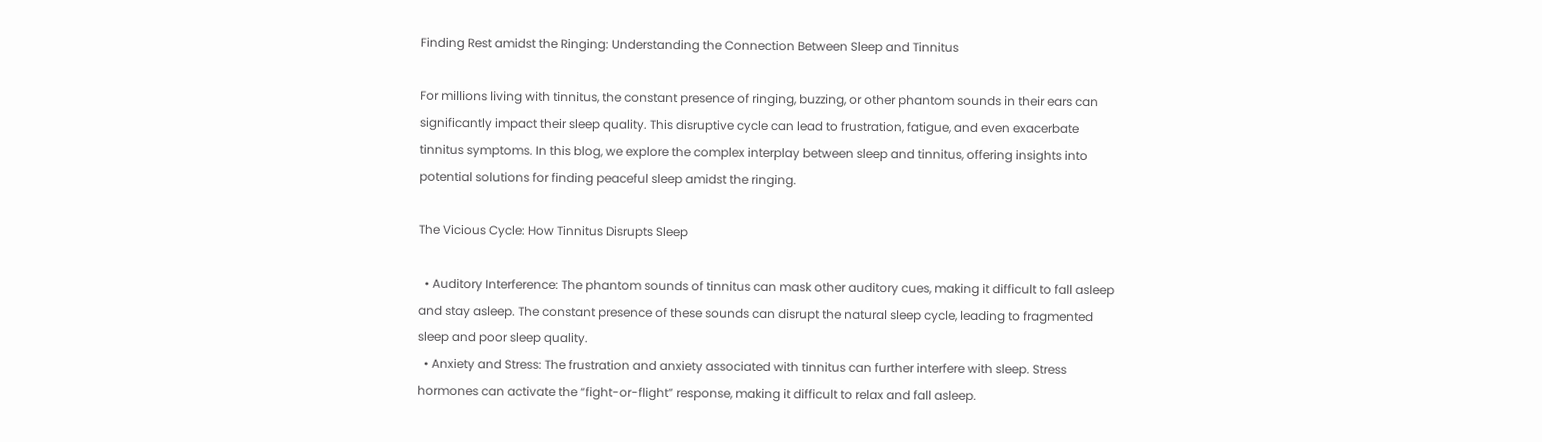Finding Rest amidst the Ringing: Understanding the Connection Between Sleep and Tinnitus

For millions living with tinnitus, the constant presence of ringing, buzzing, or other phantom sounds in their ears can significantly impact their sleep quality. This disruptive cycle can lead to frustration, fatigue, and even exacerbate tinnitus symptoms. In this blog, we explore the complex interplay between sleep and tinnitus, offering insights into potential solutions for finding peaceful sleep amidst the ringing.

The Vicious Cycle: How Tinnitus Disrupts Sleep

  • Auditory Interference: The phantom sounds of tinnitus can mask other auditory cues, making it difficult to fall asleep and stay asleep. The constant presence of these sounds can disrupt the natural sleep cycle, leading to fragmented sleep and poor sleep quality.
  • Anxiety and Stress: The frustration and anxiety associated with tinnitus can further interfere with sleep. Stress hormones can activate the “fight-or-flight” response, making it difficult to relax and fall asleep.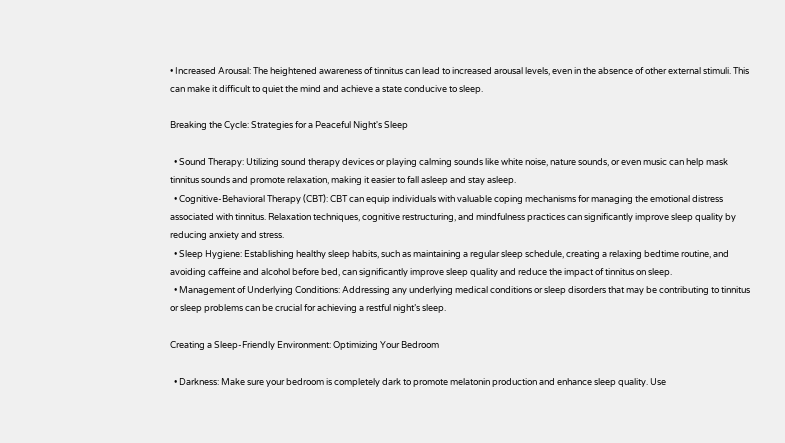• Increased Arousal: The heightened awareness of tinnitus can lead to increased arousal levels, even in the absence of other external stimuli. This can make it difficult to quiet the mind and achieve a state conducive to sleep.

Breaking the Cycle: Strategies for a Peaceful Night's Sleep

  • Sound Therapy: Utilizing sound therapy devices or playing calming sounds like white noise, nature sounds, or even music can help mask tinnitus sounds and promote relaxation, making it easier to fall asleep and stay asleep.
  • Cognitive-Behavioral Therapy (CBT): CBT can equip individuals with valuable coping mechanisms for managing the emotional distress associated with tinnitus. Relaxation techniques, cognitive restructuring, and mindfulness practices can significantly improve sleep quality by reducing anxiety and stress.
  • Sleep Hygiene: Establishing healthy sleep habits, such as maintaining a regular sleep schedule, creating a relaxing bedtime routine, and avoiding caffeine and alcohol before bed, can significantly improve sleep quality and reduce the impact of tinnitus on sleep.
  • Management of Underlying Conditions: Addressing any underlying medical conditions or sleep disorders that may be contributing to tinnitus or sleep problems can be crucial for achieving a restful night’s sleep.

Creating a Sleep-Friendly Environment: Optimizing Your Bedroom

  • Darkness: Make sure your bedroom is completely dark to promote melatonin production and enhance sleep quality. Use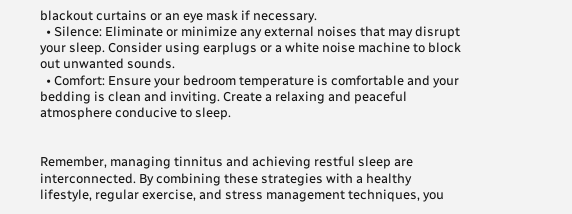blackout curtains or an eye mask if necessary.
  • Silence: Eliminate or minimize any external noises that may disrupt your sleep. Consider using earplugs or a white noise machine to block out unwanted sounds.
  • Comfort: Ensure your bedroom temperature is comfortable and your bedding is clean and inviting. Create a relaxing and peaceful atmosphere conducive to sleep.


Remember, managing tinnitus and achieving restful sleep are interconnected. By combining these strategies with a healthy lifestyle, regular exercise, and stress management techniques, you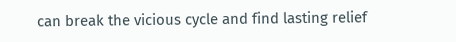can break the vicious cycle and find lasting relief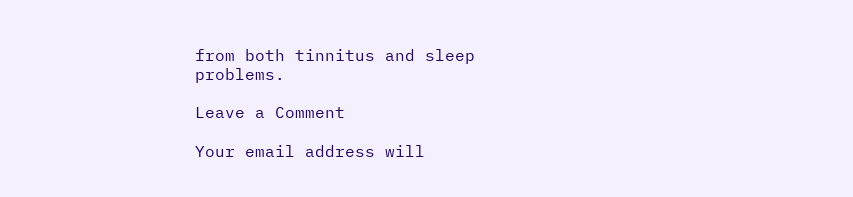from both tinnitus and sleep problems.

Leave a Comment

Your email address will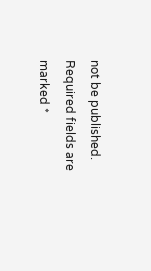not be published. Required fields are marked *